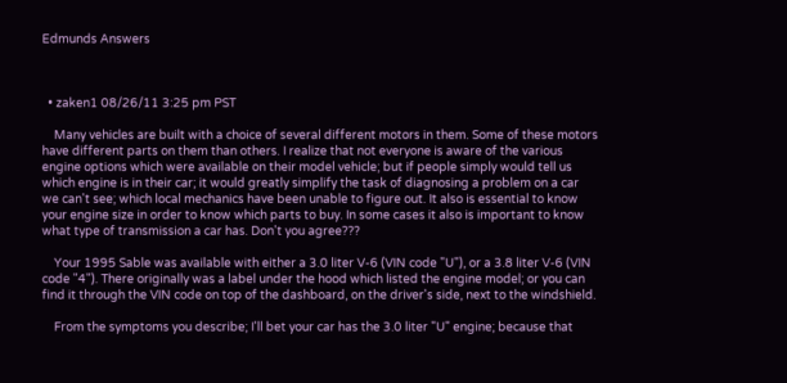Edmunds Answers



  • zaken1 08/26/11 3:25 pm PST

    Many vehicles are built with a choice of several different motors in them. Some of these motors have different parts on them than others. I realize that not everyone is aware of the various engine options which were available on their model vehicle; but if people simply would tell us which engine is in their car; it would greatly simplify the task of diagnosing a problem on a car we can't see; which local mechanics have been unable to figure out. It also is essential to know your engine size in order to know which parts to buy. In some cases it also is important to know what type of transmission a car has. Don't you agree???

    Your 1995 Sable was available with either a 3.0 liter V-6 (VIN code "U"), or a 3.8 liter V-6 (VIN code "4"). There originally was a label under the hood which listed the engine model; or you can find it through the VIN code on top of the dashboard, on the driver's side, next to the windshield.

    From the symptoms you describe; I'll bet your car has the 3.0 liter "U" engine; because that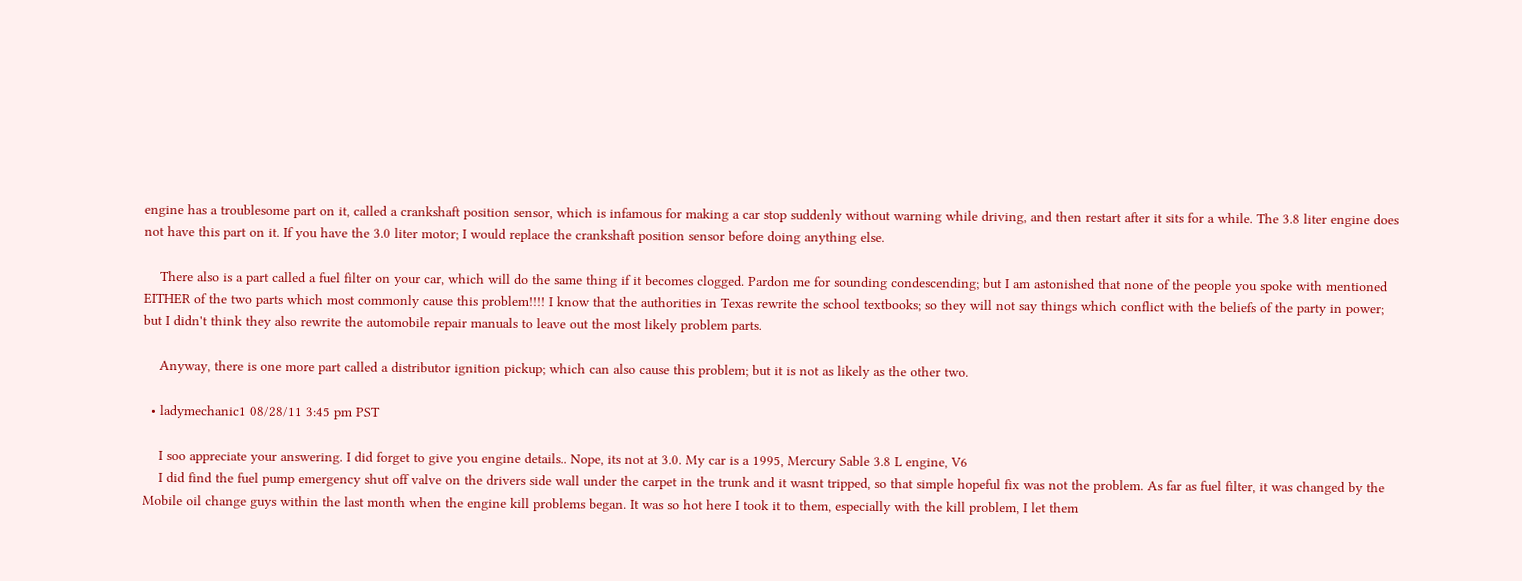engine has a troublesome part on it, called a crankshaft position sensor, which is infamous for making a car stop suddenly without warning while driving, and then restart after it sits for a while. The 3.8 liter engine does not have this part on it. If you have the 3.0 liter motor; I would replace the crankshaft position sensor before doing anything else.

    There also is a part called a fuel filter on your car, which will do the same thing if it becomes clogged. Pardon me for sounding condescending; but I am astonished that none of the people you spoke with mentioned EITHER of the two parts which most commonly cause this problem!!!! I know that the authorities in Texas rewrite the school textbooks; so they will not say things which conflict with the beliefs of the party in power; but I didn't think they also rewrite the automobile repair manuals to leave out the most likely problem parts.

    Anyway, there is one more part called a distributor ignition pickup; which can also cause this problem; but it is not as likely as the other two.

  • ladymechanic1 08/28/11 3:45 pm PST

    I soo appreciate your answering. I did forget to give you engine details.. Nope, its not at 3.0. My car is a 1995, Mercury Sable 3.8 L engine, V6
    I did find the fuel pump emergency shut off valve on the drivers side wall under the carpet in the trunk and it wasnt tripped, so that simple hopeful fix was not the problem. As far as fuel filter, it was changed by the Mobile oil change guys within the last month when the engine kill problems began. It was so hot here I took it to them, especially with the kill problem, I let them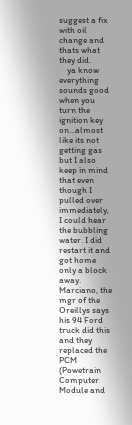suggest a fix with oil change and thats what they did.
    ya know everything sounds good when you turn the ignition key on...almost like its not getting gas but I also keep in mind that even though I pulled over immediately, I could hear the bubbling water. I did restart it and got home only a block away. Marciano, the mgr of the Oreillys says his 94 Ford truck did this and they replaced the PCM (Powetrain Computer Module and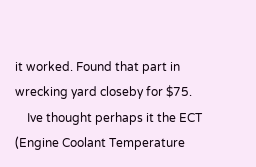it worked. Found that part in wrecking yard closeby for $75.
    Ive thought perhaps it the ECT (Engine Coolant Temperature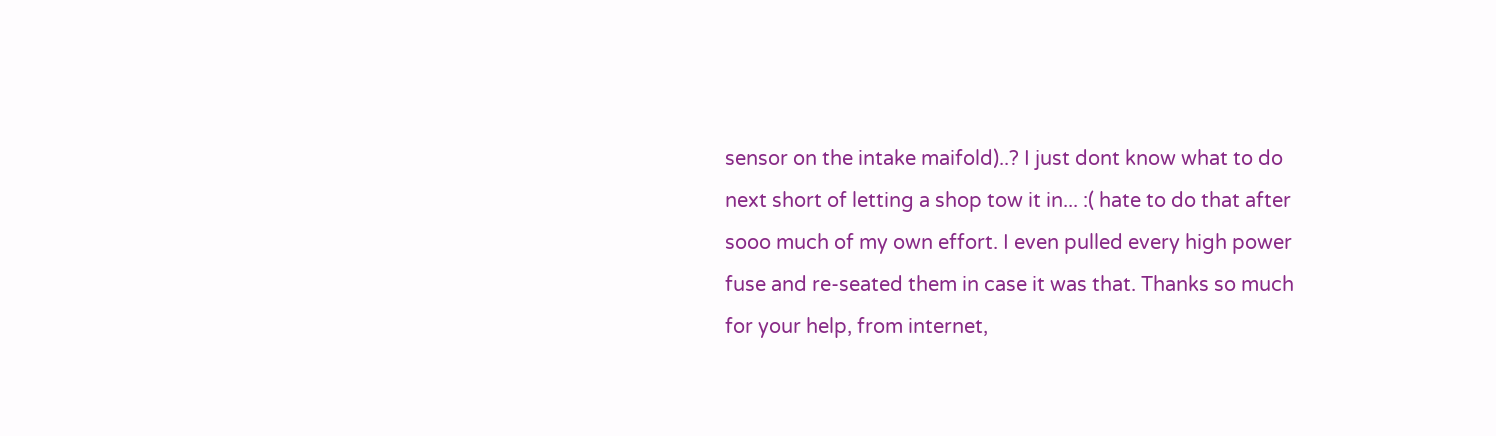sensor on the intake maifold)..? I just dont know what to do next short of letting a shop tow it in... :( hate to do that after sooo much of my own effort. I even pulled every high power fuse and re-seated them in case it was that. Thanks so much for your help, from internet,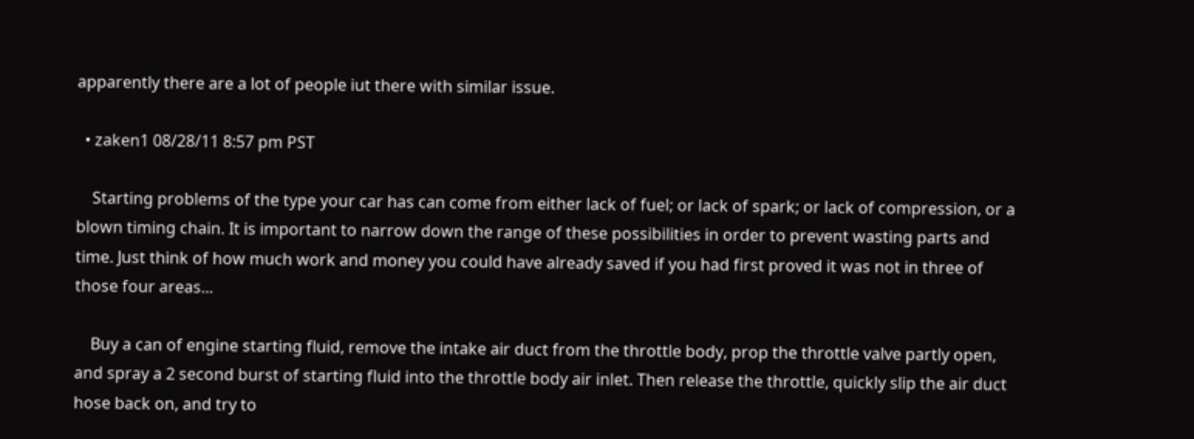apparently there are a lot of people iut there with similar issue.

  • zaken1 08/28/11 8:57 pm PST

    Starting problems of the type your car has can come from either lack of fuel; or lack of spark; or lack of compression, or a blown timing chain. It is important to narrow down the range of these possibilities in order to prevent wasting parts and time. Just think of how much work and money you could have already saved if you had first proved it was not in three of those four areas...

    Buy a can of engine starting fluid, remove the intake air duct from the throttle body, prop the throttle valve partly open, and spray a 2 second burst of starting fluid into the throttle body air inlet. Then release the throttle, quickly slip the air duct hose back on, and try to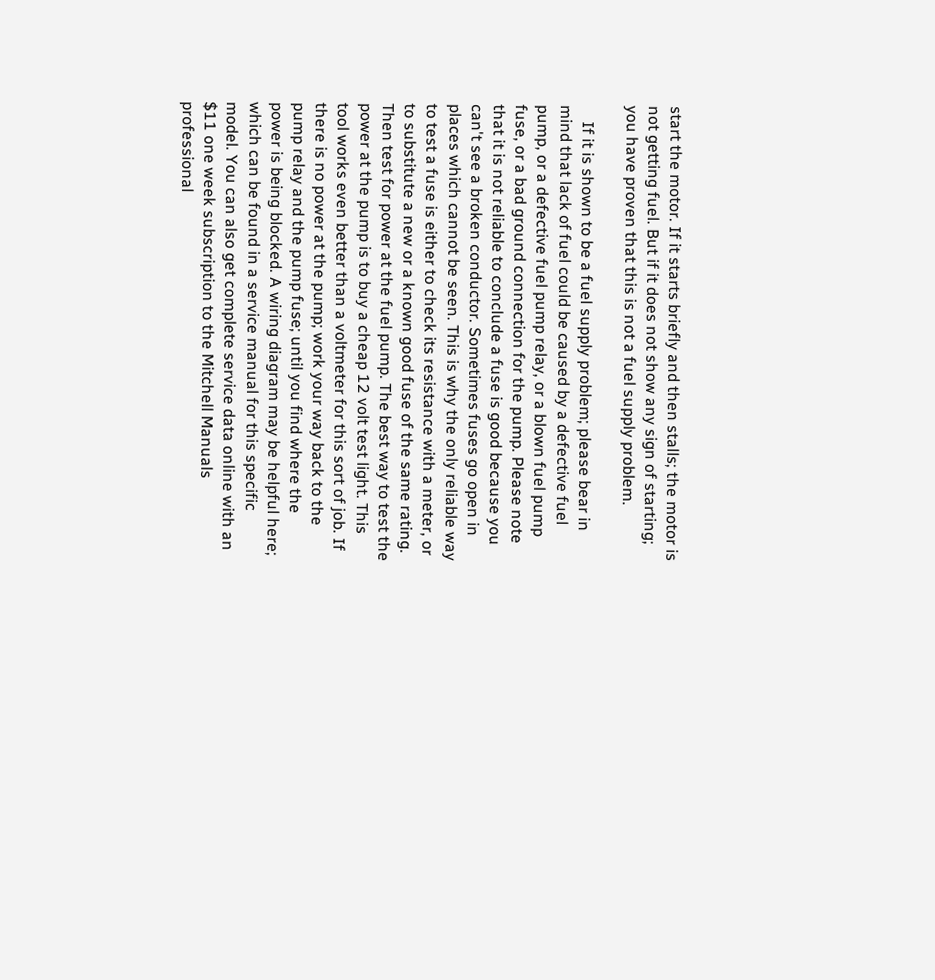start the motor. If it starts briefly and then stalls; the motor is not getting fuel. But if it does not show any sign of starting; you have proven that this is not a fuel supply problem.

    If it is shown to be a fuel supply problem; please bear in mind that lack of fuel could be caused by a defective fuel pump, or a defective fuel pump relay, or a blown fuel pump fuse, or a bad ground connection for the pump. Please note that it is not reliable to conclude a fuse is good because you can't see a broken conductor. Sometimes fuses go open in places which cannot be seen. This is why the only reliable way to test a fuse is either to check its resistance with a meter, or to substitute a new or a known good fuse of the same rating. Then test for power at the fuel pump. The best way to test the power at the pump is to buy a cheap 12 volt test light. This tool works even better than a voltmeter for this sort of job. If there is no power at the pump; work your way back to the pump relay and the pump fuse; until you find where the power is being blocked. A wiring diagram may be helpful here; which can be found in a service manual for this specific model. You can also get complete service data online with an $11 one week subscription to the Mitchell Manuals professional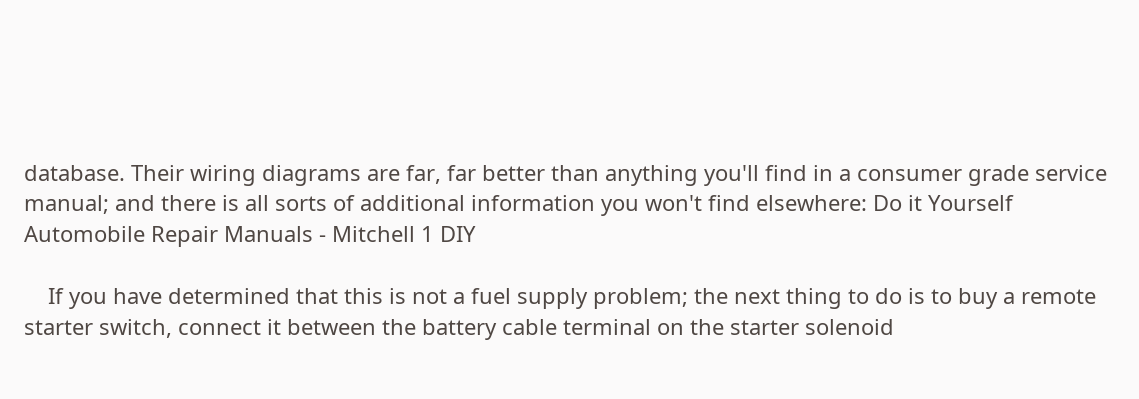database. Their wiring diagrams are far, far better than anything you'll find in a consumer grade service manual; and there is all sorts of additional information you won't find elsewhere: Do it Yourself Automobile Repair Manuals - Mitchell 1 DIY

    If you have determined that this is not a fuel supply problem; the next thing to do is to buy a remote starter switch, connect it between the battery cable terminal on the starter solenoid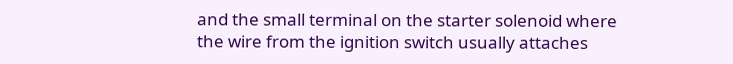and the small terminal on the starter solenoid where the wire from the ignition switch usually attaches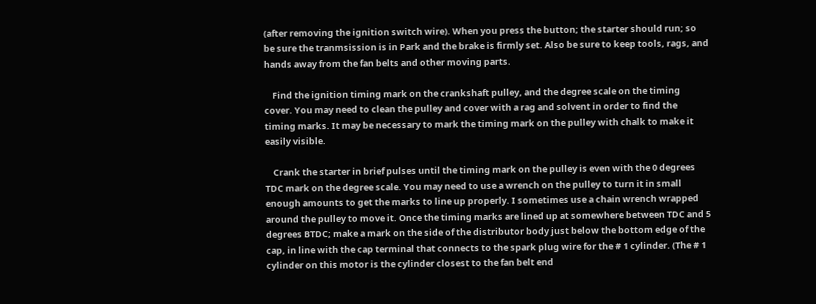(after removing the ignition switch wire). When you press the button; the starter should run; so be sure the tranmsission is in Park and the brake is firmly set. Also be sure to keep tools, rags, and hands away from the fan belts and other moving parts.

    Find the ignition timing mark on the crankshaft pulley, and the degree scale on the timing cover. You may need to clean the pulley and cover with a rag and solvent in order to find the timing marks. It may be necessary to mark the timing mark on the pulley with chalk to make it easily visible.

    Crank the starter in brief pulses until the timing mark on the pulley is even with the 0 degrees TDC mark on the degree scale. You may need to use a wrench on the pulley to turn it in small enough amounts to get the marks to line up properly. I sometimes use a chain wrench wrapped around the pulley to move it. Once the timing marks are lined up at somewhere between TDC and 5 degrees BTDC; make a mark on the side of the distributor body just below the bottom edge of the cap, in line with the cap terminal that connects to the spark plug wire for the # 1 cylinder. (The # 1 cylinder on this motor is the cylinder closest to the fan belt end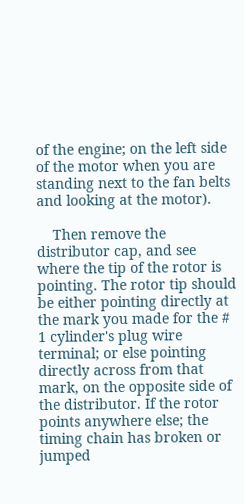of the engine; on the left side of the motor when you are standing next to the fan belts and looking at the motor).

    Then remove the distributor cap, and see where the tip of the rotor is pointing. The rotor tip should be either pointing directly at the mark you made for the # 1 cylinder's plug wire terminal; or else pointing directly across from that mark, on the opposite side of the distributor. If the rotor points anywhere else; the timing chain has broken or jumped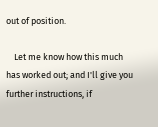out of position.

    Let me know how this much has worked out; and I'll give you further instructions, if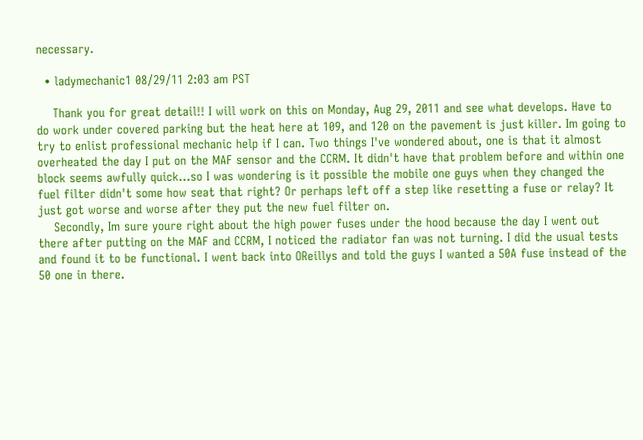necessary.

  • ladymechanic1 08/29/11 2:03 am PST

    Thank you for great detail!! I will work on this on Monday, Aug 29, 2011 and see what develops. Have to do work under covered parking but the heat here at 109, and 120 on the pavement is just killer. Im going to try to enlist professional mechanic help if I can. Two things I've wondered about, one is that it almost overheated the day I put on the MAF sensor and the CCRM. It didn't have that problem before and within one block seems awfully quick...so I was wondering is it possible the mobile one guys when they changed the fuel filter didn't some how seat that right? Or perhaps left off a step like resetting a fuse or relay? It just got worse and worse after they put the new fuel filter on.
    Secondly, Im sure youre right about the high power fuses under the hood because the day I went out there after putting on the MAF and CCRM, I noticed the radiator fan was not turning. I did the usual tests and found it to be functional. I went back into OReillys and told the guys I wanted a 50A fuse instead of the 50 one in there.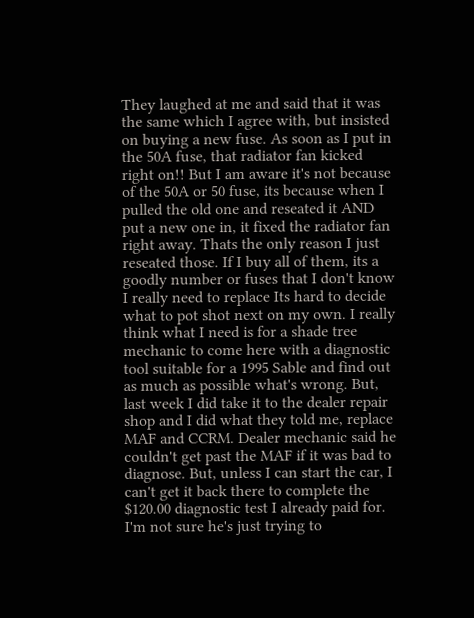They laughed at me and said that it was the same which I agree with, but insisted on buying a new fuse. As soon as I put in the 50A fuse, that radiator fan kicked right on!! But I am aware it's not because of the 50A or 50 fuse, its because when I pulled the old one and reseated it AND put a new one in, it fixed the radiator fan right away. Thats the only reason I just reseated those. If I buy all of them, its a goodly number or fuses that I don't know I really need to replace Its hard to decide what to pot shot next on my own. I really think what I need is for a shade tree mechanic to come here with a diagnostic tool suitable for a 1995 Sable and find out as much as possible what's wrong. But, last week I did take it to the dealer repair shop and I did what they told me, replace MAF and CCRM. Dealer mechanic said he couldn't get past the MAF if it was bad to diagnose. But, unless I can start the car, I can't get it back there to complete the $120.00 diagnostic test I already paid for. I'm not sure he's just trying to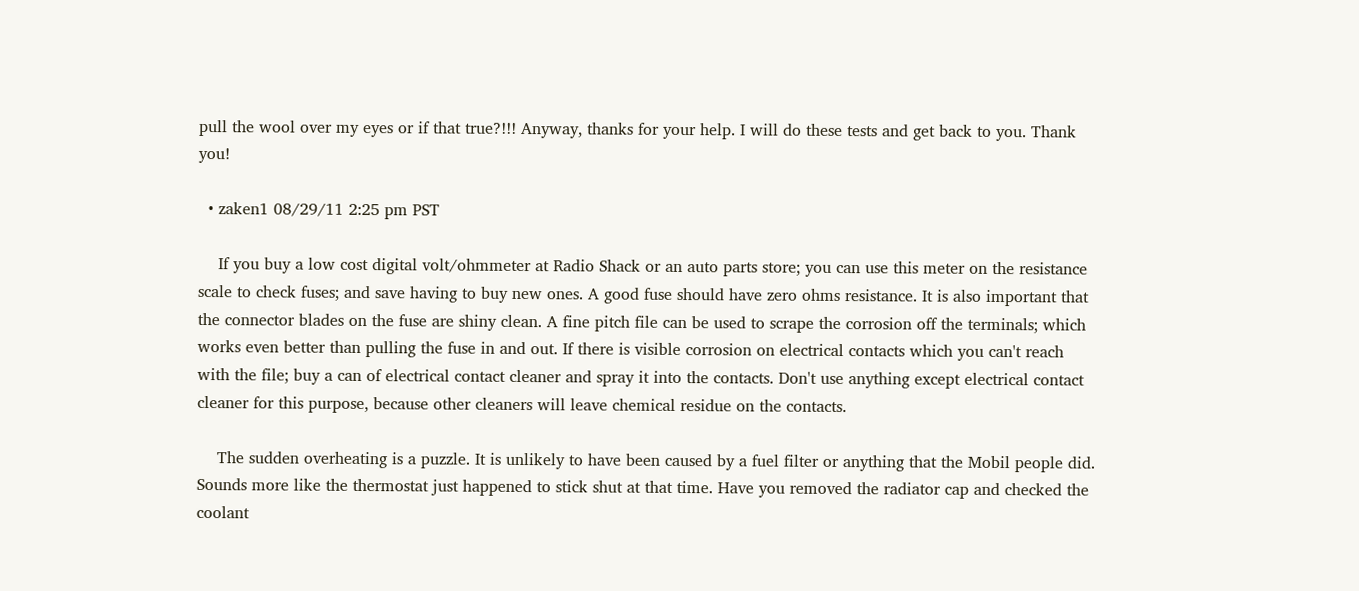pull the wool over my eyes or if that true?!!! Anyway, thanks for your help. I will do these tests and get back to you. Thank you!

  • zaken1 08/29/11 2:25 pm PST

    If you buy a low cost digital volt/ohmmeter at Radio Shack or an auto parts store; you can use this meter on the resistance scale to check fuses; and save having to buy new ones. A good fuse should have zero ohms resistance. It is also important that the connector blades on the fuse are shiny clean. A fine pitch file can be used to scrape the corrosion off the terminals; which works even better than pulling the fuse in and out. If there is visible corrosion on electrical contacts which you can't reach with the file; buy a can of electrical contact cleaner and spray it into the contacts. Don't use anything except electrical contact cleaner for this purpose, because other cleaners will leave chemical residue on the contacts.

    The sudden overheating is a puzzle. It is unlikely to have been caused by a fuel filter or anything that the Mobil people did. Sounds more like the thermostat just happened to stick shut at that time. Have you removed the radiator cap and checked the coolant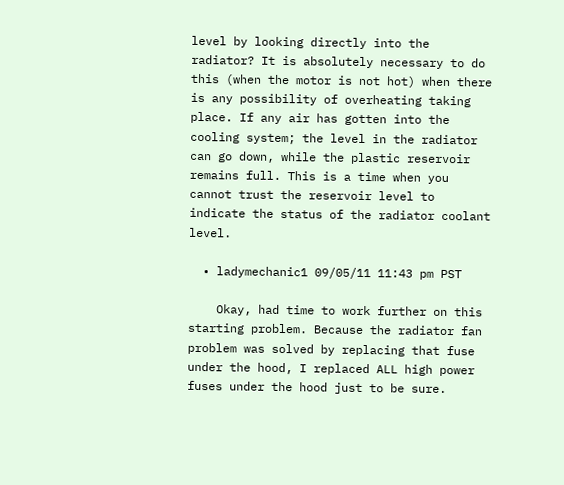level by looking directly into the radiator? It is absolutely necessary to do this (when the motor is not hot) when there is any possibility of overheating taking place. If any air has gotten into the cooling system; the level in the radiator can go down, while the plastic reservoir remains full. This is a time when you cannot trust the reservoir level to indicate the status of the radiator coolant level.

  • ladymechanic1 09/05/11 11:43 pm PST

    Okay, had time to work further on this starting problem. Because the radiator fan problem was solved by replacing that fuse under the hood, I replaced ALL high power fuses under the hood just to be sure.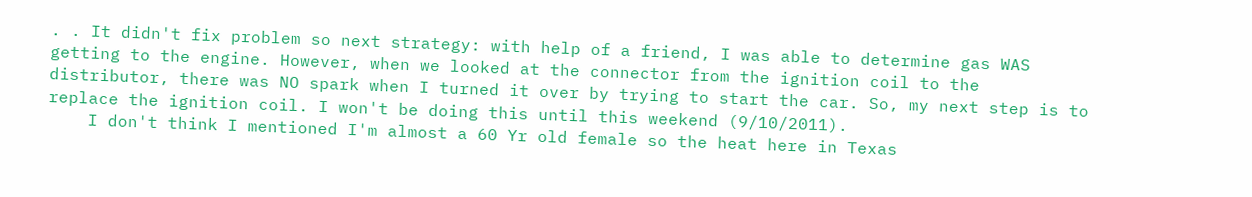. . It didn't fix problem so next strategy: with help of a friend, I was able to determine gas WAS getting to the engine. However, when we looked at the connector from the ignition coil to the distributor, there was NO spark when I turned it over by trying to start the car. So, my next step is to replace the ignition coil. I won't be doing this until this weekend (9/10/2011).
    I don't think I mentioned I'm almost a 60 Yr old female so the heat here in Texas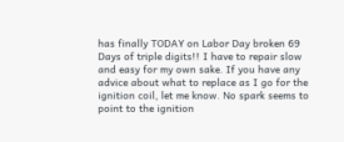has finally TODAY on Labor Day broken 69 Days of triple digits!! I have to repair slow and easy for my own sake. If you have any advice about what to replace as I go for the ignition coil, let me know. No spark seems to point to the ignition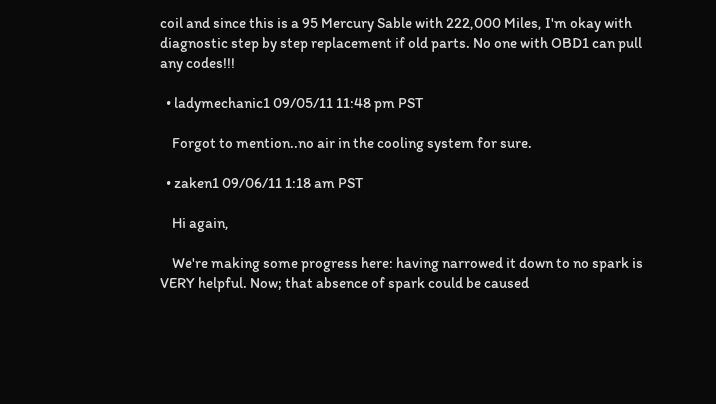coil and since this is a 95 Mercury Sable with 222,000 Miles, I'm okay with diagnostic step by step replacement if old parts. No one with OBD1 can pull any codes!!!

  • ladymechanic1 09/05/11 11:48 pm PST

    Forgot to mention..no air in the cooling system for sure.

  • zaken1 09/06/11 1:18 am PST

    Hi again,

    We're making some progress here: having narrowed it down to no spark is VERY helpful. Now; that absence of spark could be caused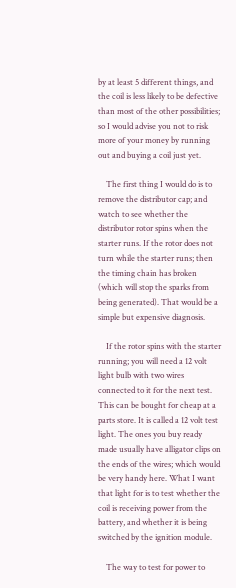by at least 5 different things, and the coil is less likely to be defective than most of the other possibilities; so I would advise you not to risk more of your money by running out and buying a coil just yet.

    The first thing I would do is to remove the distributor cap; and watch to see whether the distributor rotor spins when the starter runs. If the rotor does not turn while the starter runs; then the timing chain has broken (which will stop the sparks from being generated). That would be a simple but expensive diagnosis.

    If the rotor spins with the starter running; you will need a 12 volt light bulb with two wires connected to it for the next test. This can be bought for cheap at a parts store. It is called a 12 volt test light. The ones you buy ready made usually have alligator clips on the ends of the wires; which would be very handy here. What I want that light for is to test whether the coil is receiving power from the battery, and whether it is being switched by the ignition module.

    The way to test for power to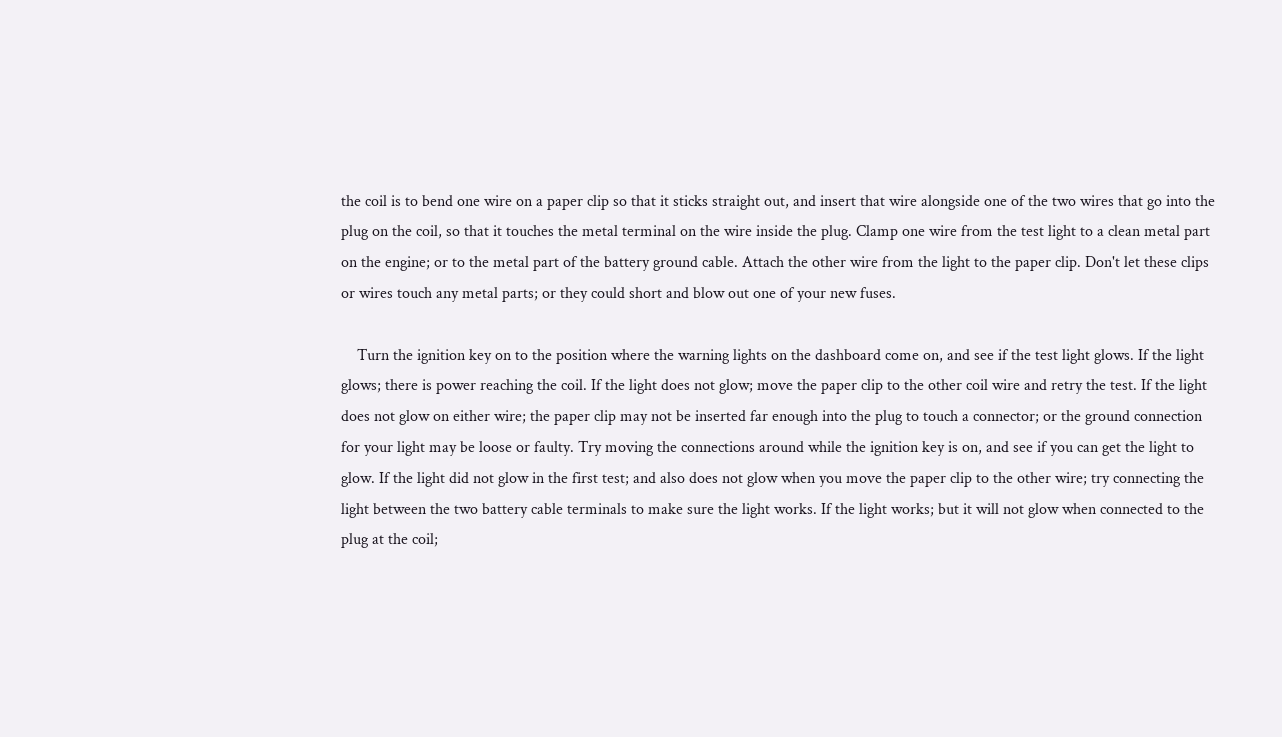the coil is to bend one wire on a paper clip so that it sticks straight out, and insert that wire alongside one of the two wires that go into the plug on the coil, so that it touches the metal terminal on the wire inside the plug. Clamp one wire from the test light to a clean metal part on the engine; or to the metal part of the battery ground cable. Attach the other wire from the light to the paper clip. Don't let these clips or wires touch any metal parts; or they could short and blow out one of your new fuses.

    Turn the ignition key on to the position where the warning lights on the dashboard come on, and see if the test light glows. If the light glows; there is power reaching the coil. If the light does not glow; move the paper clip to the other coil wire and retry the test. If the light does not glow on either wire; the paper clip may not be inserted far enough into the plug to touch a connector; or the ground connection for your light may be loose or faulty. Try moving the connections around while the ignition key is on, and see if you can get the light to glow. If the light did not glow in the first test; and also does not glow when you move the paper clip to the other wire; try connecting the light between the two battery cable terminals to make sure the light works. If the light works; but it will not glow when connected to the plug at the coil;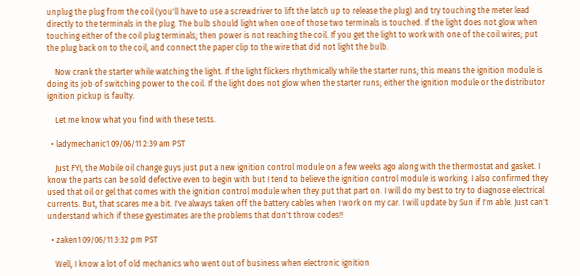unplug the plug from the coil (you'll have to use a screwdriver to lift the latch up to release the plug) and try touching the meter lead directly to the terminals in the plug. The bulb should light when one of those two terminals is touched. If the light does not glow when touching either of the coil plug terminals; then power is not reaching the coil. If you get the light to work with one of the coil wires; put the plug back on to the coil, and connect the paper clip to the wire that did not light the bulb.

    Now crank the starter while watching the light. If the light flickers rhythmically while the starter runs; this means the ignition module is doing its job of switching power to the coil. If the light does not glow when the starter runs; either the ignition module or the distributor ignition pickup is faulty.

    Let me know what you find with these tests.

  • ladymechanic1 09/06/11 2:39 am PST

    Just FYI, the Mobile oil change guys just put a new ignition control module on a few weeks ago along with the thermostat and gasket. I know the parts can be sold defective even to begin with but I tend to believe the ignition control module is working. I also confirmed they used that oil or gel that comes with the ignition control module when they put that part on. I will do my best to try to diagnose electrical currents. But, that scares me a bit. I've always taken off the battery cables when I work on my car. I will update by Sun if I'm able. Just can't understand which if these gyestimates are the problems that don't throw codes!!

  • zaken1 09/06/11 3:32 pm PST

    Well, I know a lot of old mechanics who went out of business when electronic ignition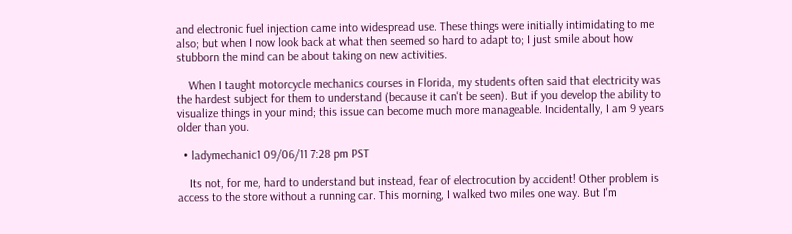and electronic fuel injection came into widespread use. These things were initially intimidating to me also; but when I now look back at what then seemed so hard to adapt to; I just smile about how stubborn the mind can be about taking on new activities.

    When I taught motorcycle mechanics courses in Florida, my students often said that electricity was the hardest subject for them to understand (because it can't be seen). But if you develop the ability to visualize things in your mind; this issue can become much more manageable. Incidentally, I am 9 years older than you.

  • ladymechanic1 09/06/11 7:28 pm PST

    Its not, for me, hard to understand but instead, fear of electrocution by accident! Other problem is access to the store without a running car. This morning, I walked two miles one way. But I'm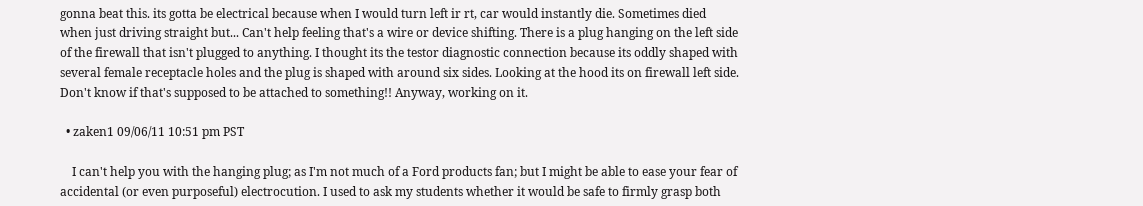gonna beat this. its gotta be electrical because when I would turn left ir rt, car would instantly die. Sometimes died when just driving straight but... Can't help feeling that's a wire or device shifting. There is a plug hanging on the left side of the firewall that isn't plugged to anything. I thought its the testor diagnostic connection because its oddly shaped with several female receptacle holes and the plug is shaped with around six sides. Looking at the hood its on firewall left side. Don't know if that's supposed to be attached to something!! Anyway, working on it.

  • zaken1 09/06/11 10:51 pm PST

    I can't help you with the hanging plug; as I'm not much of a Ford products fan; but I might be able to ease your fear of accidental (or even purposeful) electrocution. I used to ask my students whether it would be safe to firmly grasp both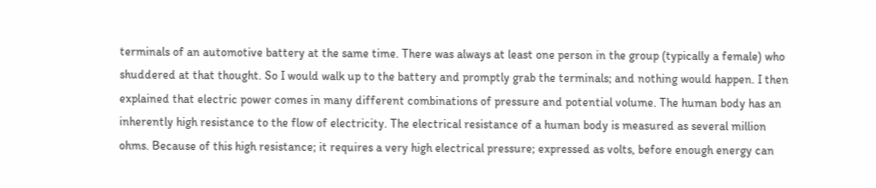terminals of an automotive battery at the same time. There was always at least one person in the group (typically a female) who shuddered at that thought. So I would walk up to the battery and promptly grab the terminals; and nothing would happen. I then explained that electric power comes in many different combinations of pressure and potential volume. The human body has an inherently high resistance to the flow of electricity. The electrical resistance of a human body is measured as several million ohms. Because of this high resistance; it requires a very high electrical pressure; expressed as volts, before enough energy can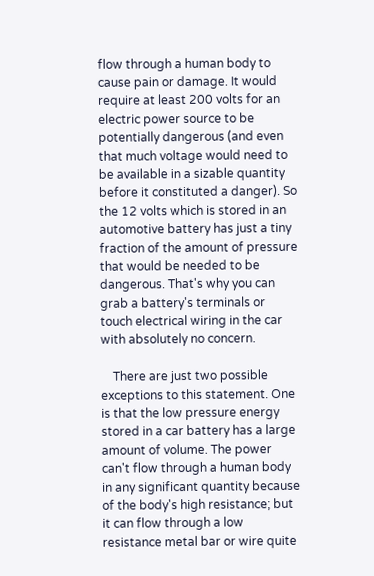flow through a human body to cause pain or damage. It would require at least 200 volts for an electric power source to be potentially dangerous (and even that much voltage would need to be available in a sizable quantity before it constituted a danger). So the 12 volts which is stored in an automotive battery has just a tiny fraction of the amount of pressure that would be needed to be dangerous. That's why you can grab a battery's terminals or touch electrical wiring in the car with absolutely no concern.

    There are just two possible exceptions to this statement. One is that the low pressure energy stored in a car battery has a large amount of volume. The power can't flow through a human body in any significant quantity because of the body's high resistance; but it can flow through a low resistance metal bar or wire quite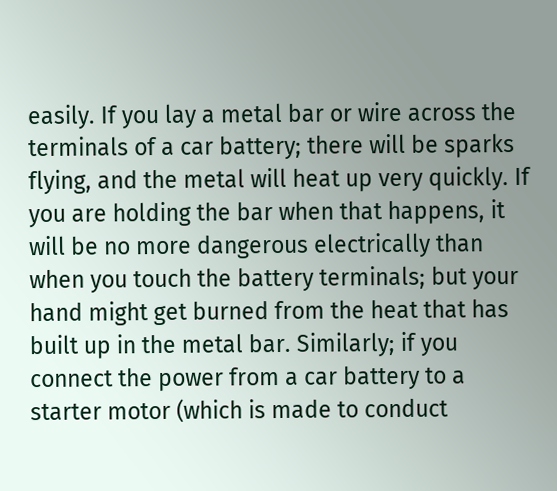easily. If you lay a metal bar or wire across the terminals of a car battery; there will be sparks flying, and the metal will heat up very quickly. If you are holding the bar when that happens, it will be no more dangerous electrically than when you touch the battery terminals; but your hand might get burned from the heat that has built up in the metal bar. Similarly; if you connect the power from a car battery to a starter motor (which is made to conduct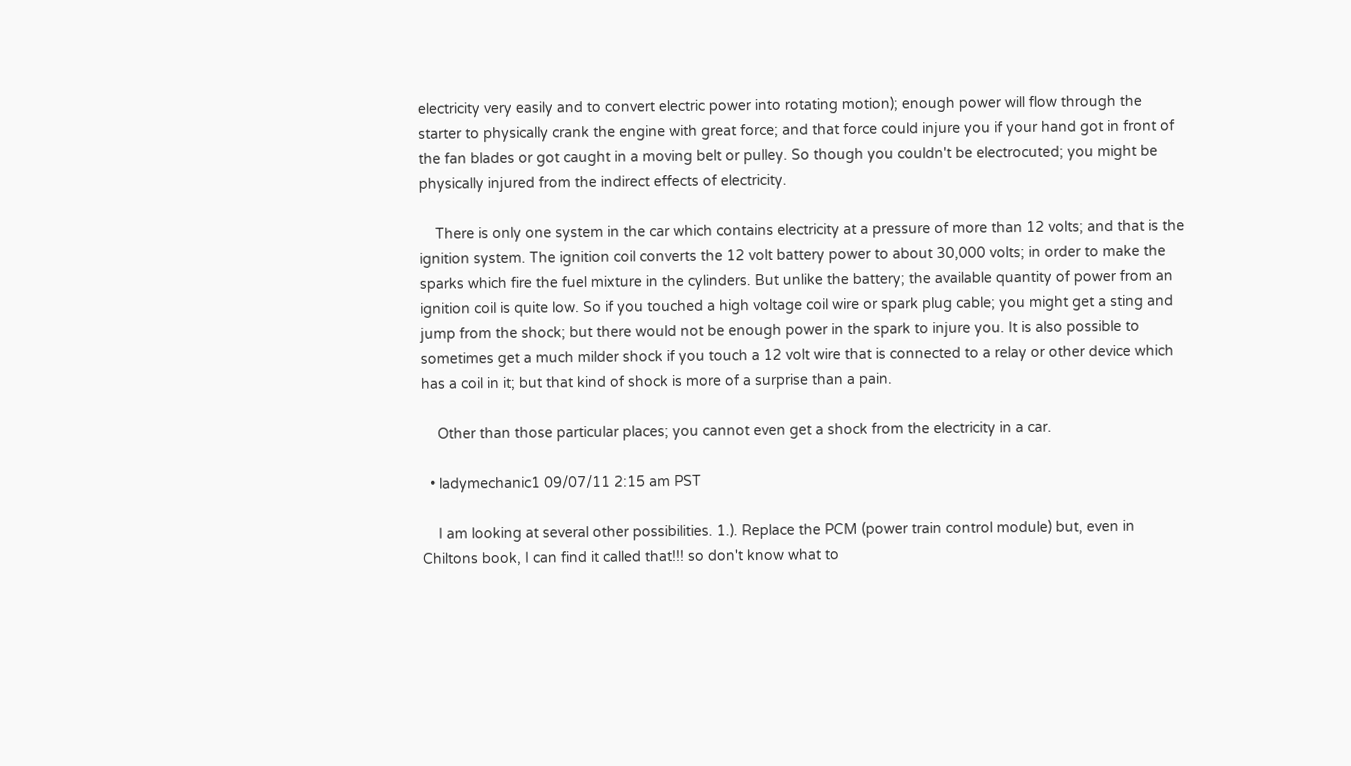electricity very easily and to convert electric power into rotating motion); enough power will flow through the starter to physically crank the engine with great force; and that force could injure you if your hand got in front of the fan blades or got caught in a moving belt or pulley. So though you couldn't be electrocuted; you might be physically injured from the indirect effects of electricity.

    There is only one system in the car which contains electricity at a pressure of more than 12 volts; and that is the ignition system. The ignition coil converts the 12 volt battery power to about 30,000 volts; in order to make the sparks which fire the fuel mixture in the cylinders. But unlike the battery; the available quantity of power from an ignition coil is quite low. So if you touched a high voltage coil wire or spark plug cable; you might get a sting and jump from the shock; but there would not be enough power in the spark to injure you. It is also possible to sometimes get a much milder shock if you touch a 12 volt wire that is connected to a relay or other device which has a coil in it; but that kind of shock is more of a surprise than a pain.

    Other than those particular places; you cannot even get a shock from the electricity in a car.

  • ladymechanic1 09/07/11 2:15 am PST

    I am looking at several other possibilities. 1.). Replace the PCM (power train control module) but, even in Chiltons book, I can find it called that!!! so don't know what to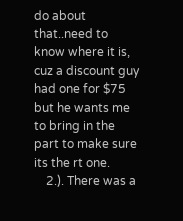do about that..need to know where it is, cuz a discount guy had one for $75 but he wants me to bring in the part to make sure its the rt one.
    2.). There was a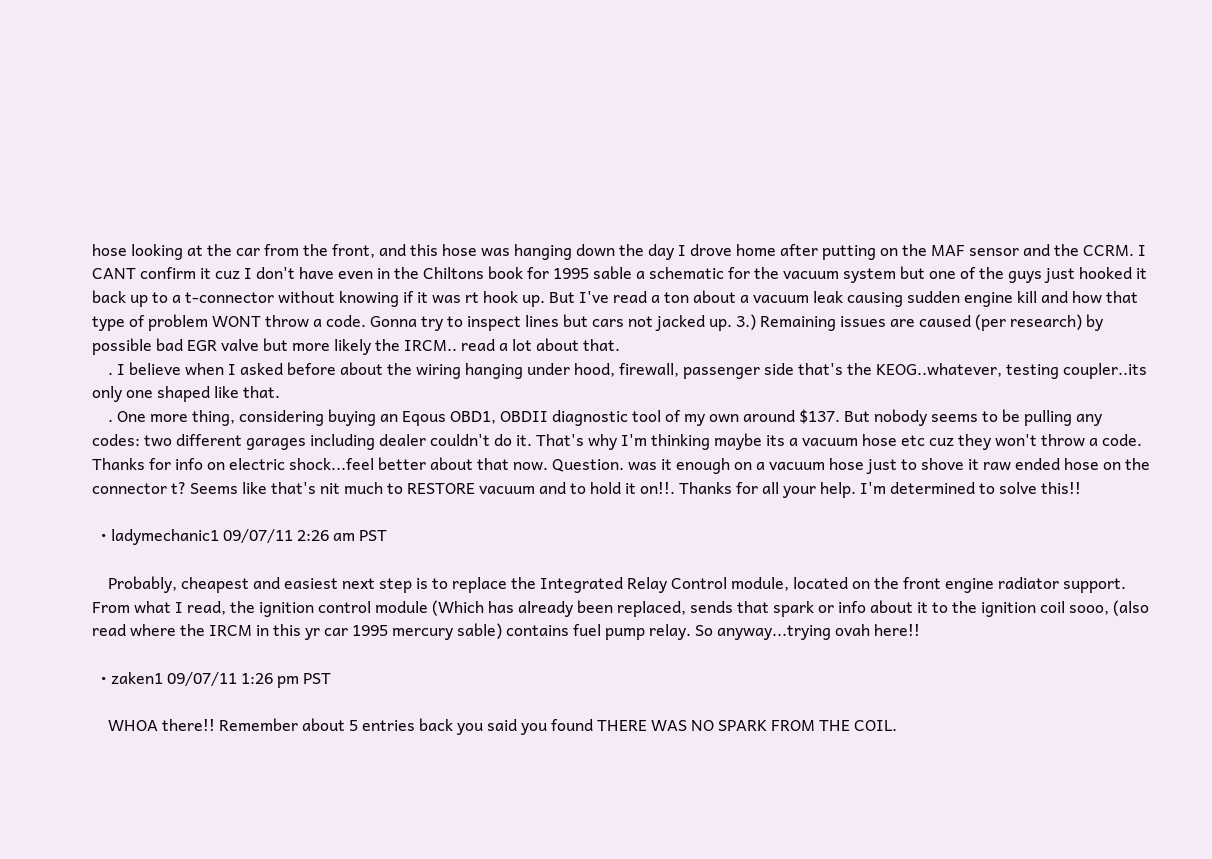hose looking at the car from the front, and this hose was hanging down the day I drove home after putting on the MAF sensor and the CCRM. I CANT confirm it cuz I don't have even in the Chiltons book for 1995 sable a schematic for the vacuum system but one of the guys just hooked it back up to a t-connector without knowing if it was rt hook up. But I've read a ton about a vacuum leak causing sudden engine kill and how that type of problem WONT throw a code. Gonna try to inspect lines but cars not jacked up. 3.) Remaining issues are caused (per research) by possible bad EGR valve but more likely the IRCM.. read a lot about that.
    . I believe when I asked before about the wiring hanging under hood, firewall, passenger side that's the KEOG..whatever, testing coupler..its only one shaped like that.
    . One more thing, considering buying an Eqous OBD1, OBDII diagnostic tool of my own around $137. But nobody seems to be pulling any codes: two different garages including dealer couldn't do it. That's why I'm thinking maybe its a vacuum hose etc cuz they won't throw a code. Thanks for info on electric shock...feel better about that now. Question. was it enough on a vacuum hose just to shove it raw ended hose on the connector t? Seems like that's nit much to RESTORE vacuum and to hold it on!!. Thanks for all your help. I'm determined to solve this!!

  • ladymechanic1 09/07/11 2:26 am PST

    Probably, cheapest and easiest next step is to replace the Integrated Relay Control module, located on the front engine radiator support. From what I read, the ignition control module (Which has already been replaced, sends that spark or info about it to the ignition coil sooo, (also read where the IRCM in this yr car 1995 mercury sable) contains fuel pump relay. So anyway...trying ovah here!!

  • zaken1 09/07/11 1:26 pm PST

    WHOA there!! Remember about 5 entries back you said you found THERE WAS NO SPARK FROM THE COIL.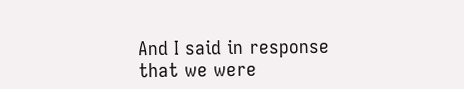And I said in response that we were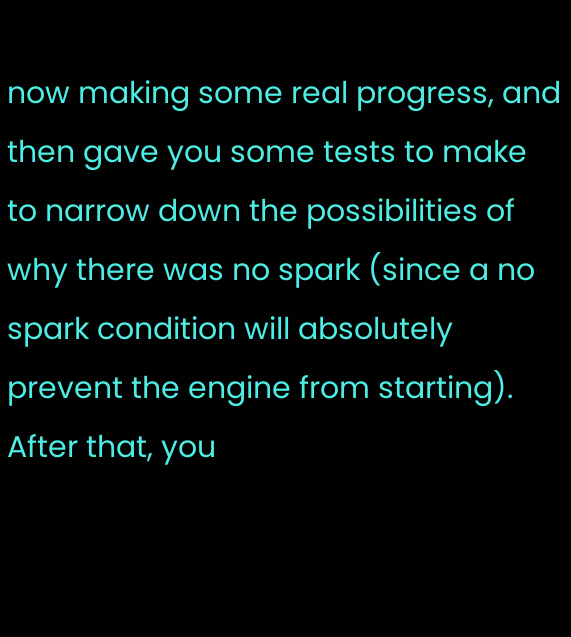now making some real progress, and then gave you some tests to make to narrow down the possibilities of why there was no spark (since a no spark condition will absolutely prevent the engine from starting). After that, you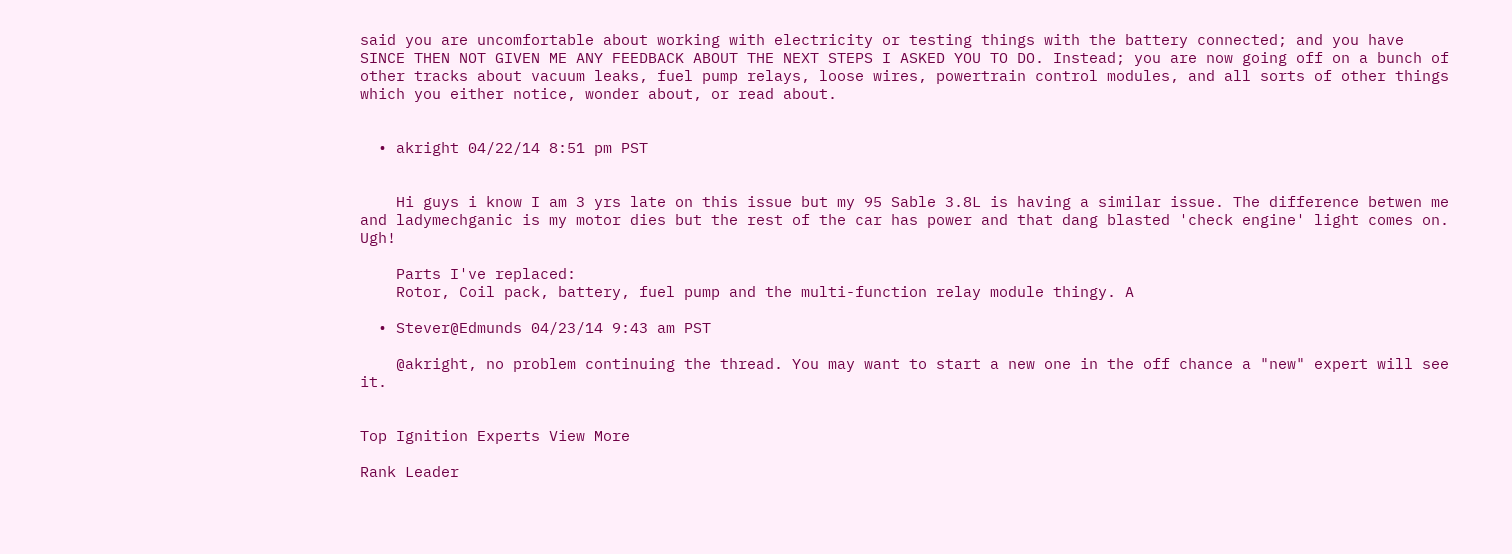said you are uncomfortable about working with electricity or testing things with the battery connected; and you have SINCE THEN NOT GIVEN ME ANY FEEDBACK ABOUT THE NEXT STEPS I ASKED YOU TO DO. Instead; you are now going off on a bunch of other tracks about vacuum leaks, fuel pump relays, loose wires, powertrain control modules, and all sorts of other things which you either notice, wonder about, or read about.


  • akright 04/22/14 8:51 pm PST


    Hi guys i know I am 3 yrs late on this issue but my 95 Sable 3.8L is having a similar issue. The difference betwen me and ladymechganic is my motor dies but the rest of the car has power and that dang blasted 'check engine' light comes on. Ugh!

    Parts I've replaced:
    Rotor, Coil pack, battery, fuel pump and the multi-function relay module thingy. A

  • Stever@Edmunds 04/23/14 9:43 am PST

    @akright, no problem continuing the thread. You may want to start a new one in the off chance a "new" expert will see it.


Top Ignition Experts View More

Rank Leader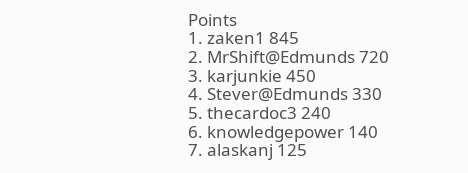Points
1. zaken1 845
2. MrShift@Edmunds 720
3. karjunkie 450
4. Stever@Edmunds 330
5. thecardoc3 240
6. knowledgepower 140
7. alaskanj 125